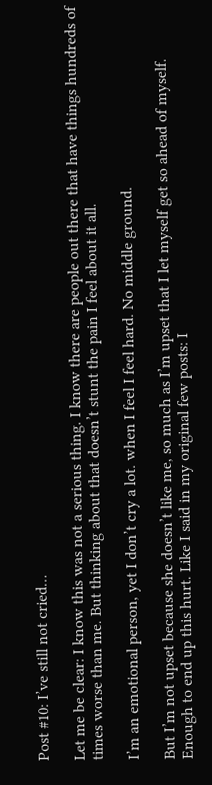Post #10: I’ve still not cried…

Let me be clear: I know this was not a serious thing. I know there are people out there that have things hundreds of times worse than me. But thinking about that doesn’t stunt the pain I feel about it all.

I’m an emotional person, yet I don’t cry a lot. when I feel I feel hard. No middle ground.

But I’m not upset because she doesn’t like me, so much as I’m upset that I let myself get so ahead of myself. Enough to end up this hurt. Like I said in my original few posts: I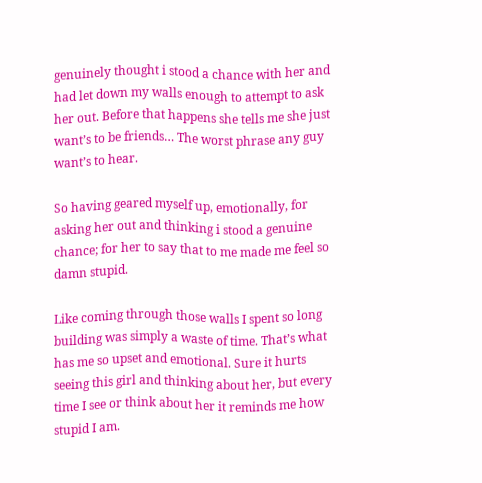genuinely thought i stood a chance with her and had let down my walls enough to attempt to ask her out. Before that happens she tells me she just want’s to be friends… The worst phrase any guy want’s to hear.

So having geared myself up, emotionally, for asking her out and thinking i stood a genuine chance; for her to say that to me made me feel so damn stupid.

Like coming through those walls I spent so long building was simply a waste of time. That’s what has me so upset and emotional. Sure it hurts seeing this girl and thinking about her, but every time I see or think about her it reminds me how stupid I am.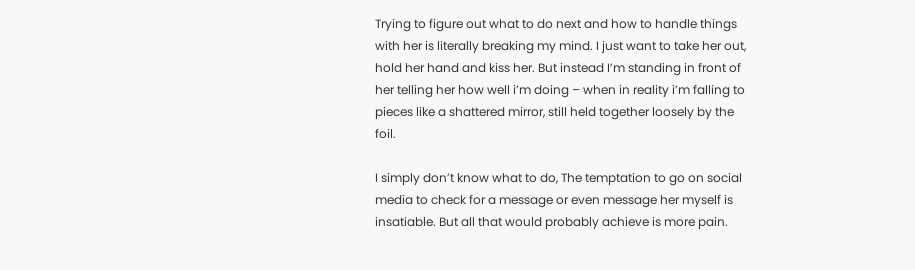Trying to figure out what to do next and how to handle things with her is literally breaking my mind. I just want to take her out, hold her hand and kiss her. But instead I’m standing in front of her telling her how well i’m doing – when in reality i’m falling to pieces like a shattered mirror, still held together loosely by the foil.

I simply don’t know what to do, The temptation to go on social media to check for a message or even message her myself is insatiable. But all that would probably achieve is more pain.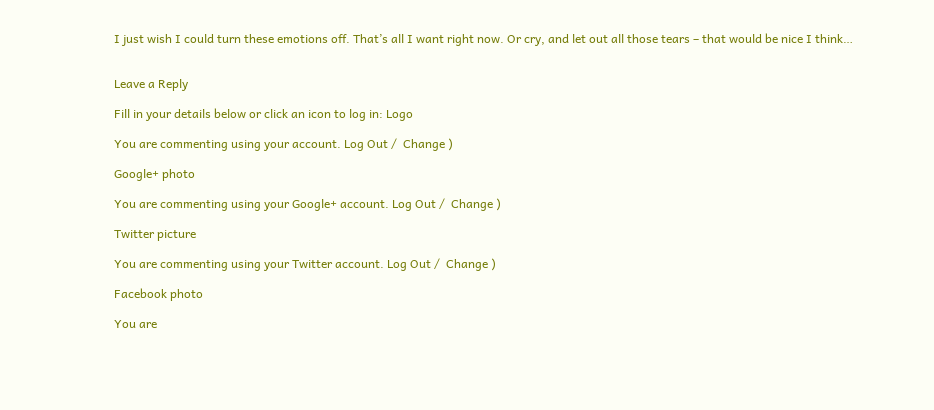I just wish I could turn these emotions off. That’s all I want right now. Or cry, and let out all those tears – that would be nice I think…


Leave a Reply

Fill in your details below or click an icon to log in: Logo

You are commenting using your account. Log Out /  Change )

Google+ photo

You are commenting using your Google+ account. Log Out /  Change )

Twitter picture

You are commenting using your Twitter account. Log Out /  Change )

Facebook photo

You are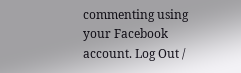commenting using your Facebook account. Log Out /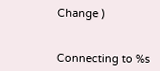Change )


Connecting to %s